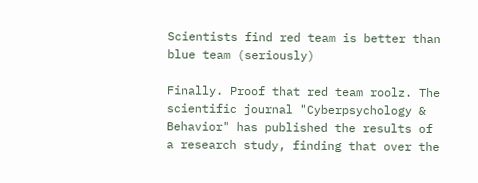Scientists find red team is better than blue team (seriously)

Finally. Proof that red team roolz. The scientific journal "Cyberpsychology & Behavior" has published the results of a research study, finding that over the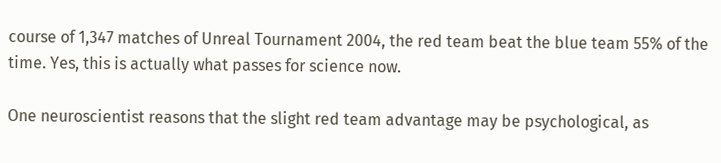course of 1,347 matches of Unreal Tournament 2004, the red team beat the blue team 55% of the time. Yes, this is actually what passes for science now.

One neuroscientist reasons that the slight red team advantage may be psychological, as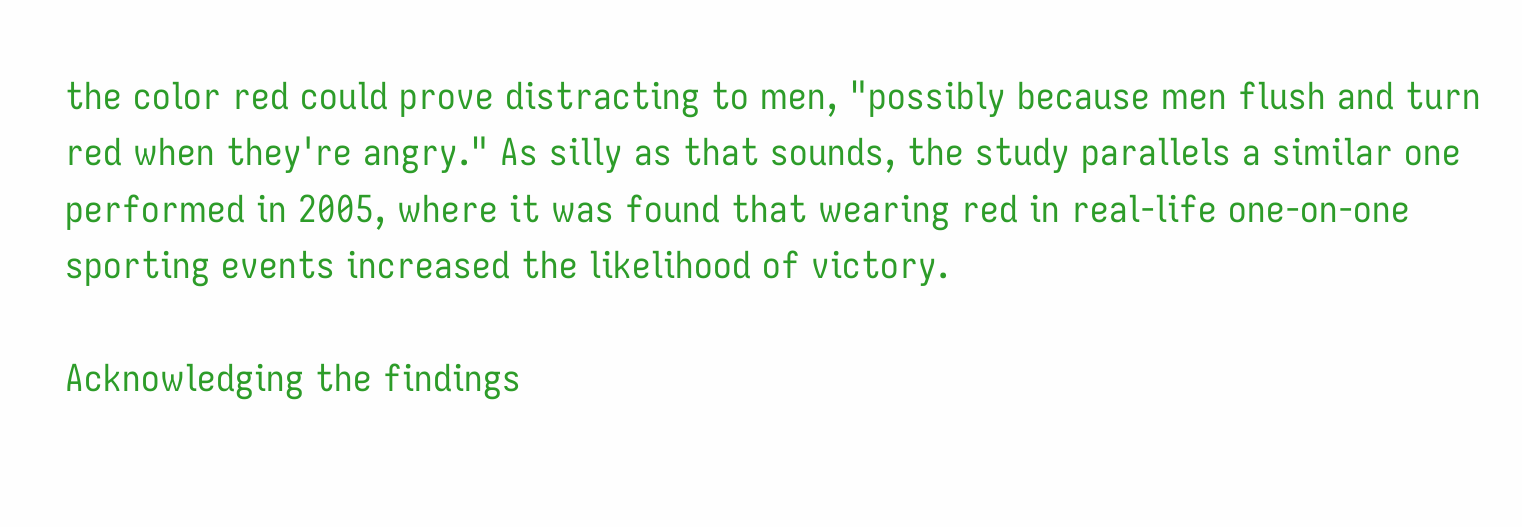the color red could prove distracting to men, "possibly because men flush and turn red when they're angry." As silly as that sounds, the study parallels a similar one performed in 2005, where it was found that wearing red in real-life one-on-one sporting events increased the likelihood of victory.

Acknowledging the findings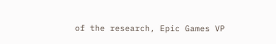of the research, Epic Games VP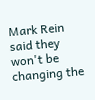Mark Rein said they won't be changing the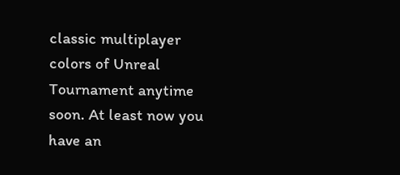classic multiplayer colors of Unreal Tournament anytime soon. At least now you have an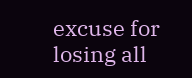excuse for losing all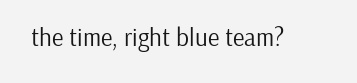the time, right blue team?